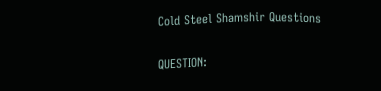Cold Steel Shamshir Questions

QUESTION: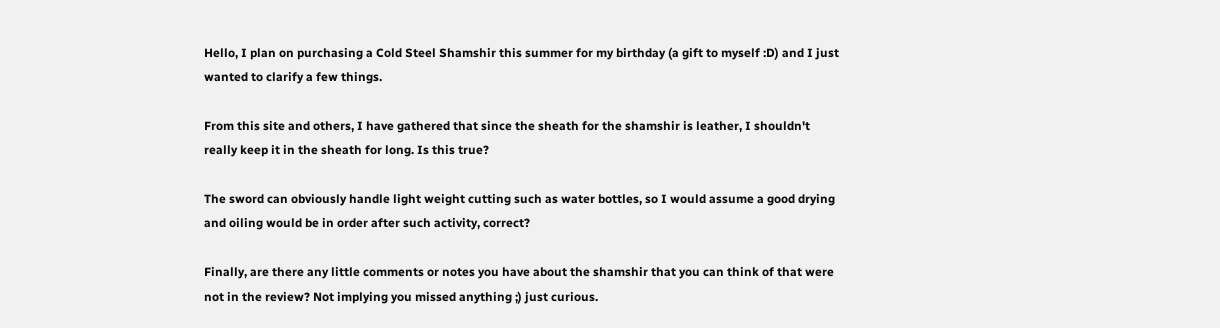Hello, I plan on purchasing a Cold Steel Shamshir this summer for my birthday (a gift to myself :D) and I just wanted to clarify a few things.

From this site and others, I have gathered that since the sheath for the shamshir is leather, I shouldn't really keep it in the sheath for long. Is this true?

The sword can obviously handle light weight cutting such as water bottles, so I would assume a good drying and oiling would be in order after such activity, correct?

Finally, are there any little comments or notes you have about the shamshir that you can think of that were not in the review? Not implying you missed anything ;) just curious.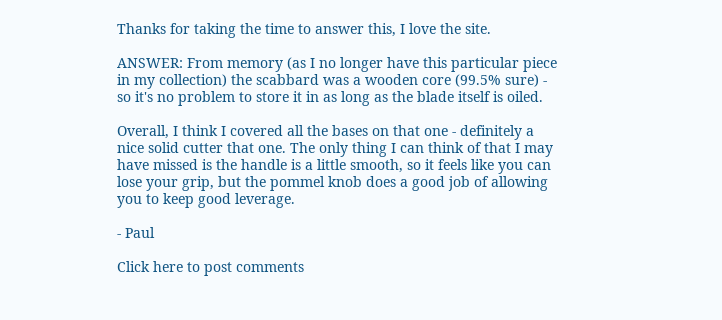Thanks for taking the time to answer this, I love the site.

ANSWER: From memory (as I no longer have this particular piece in my collection) the scabbard was a wooden core (99.5% sure) - so it's no problem to store it in as long as the blade itself is oiled.

Overall, I think I covered all the bases on that one - definitely a nice solid cutter that one. The only thing I can think of that I may have missed is the handle is a little smooth, so it feels like you can lose your grip, but the pommel knob does a good job of allowing you to keep good leverage.

- Paul

Click here to post comments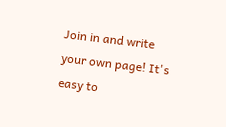Join in and write your own page! It's easy to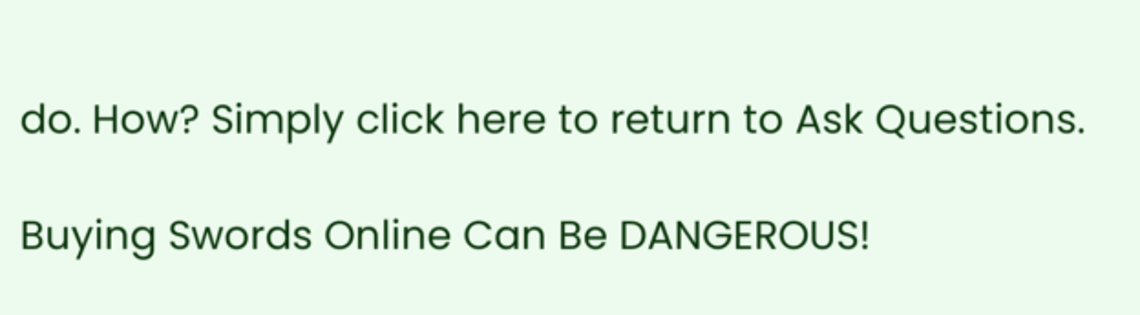do. How? Simply click here to return to Ask Questions.

Buying Swords Online Can Be DANGEROUS!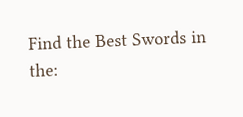Find the Best Swords in the: